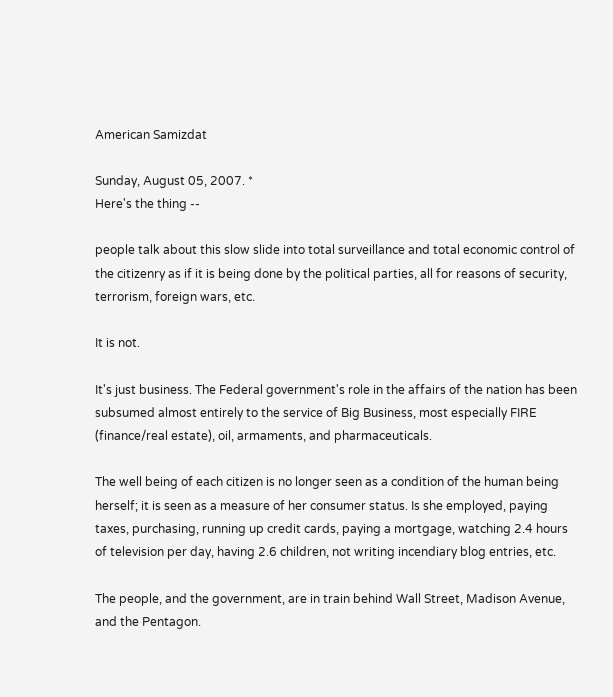American Samizdat

Sunday, August 05, 2007. *
Here's the thing --

people talk about this slow slide into total surveillance and total economic control of the citizenry as if it is being done by the political parties, all for reasons of security, terrorism, foreign wars, etc.

It is not.

It's just business. The Federal government's role in the affairs of the nation has been subsumed almost entirely to the service of Big Business, most especially FIRE (finance/real estate), oil, armaments, and pharmaceuticals.

The well being of each citizen is no longer seen as a condition of the human being herself; it is seen as a measure of her consumer status. Is she employed, paying taxes, purchasing, running up credit cards, paying a mortgage, watching 2.4 hours of television per day, having 2.6 children, not writing incendiary blog entries, etc.

The people, and the government, are in train behind Wall Street, Madison Avenue, and the Pentagon.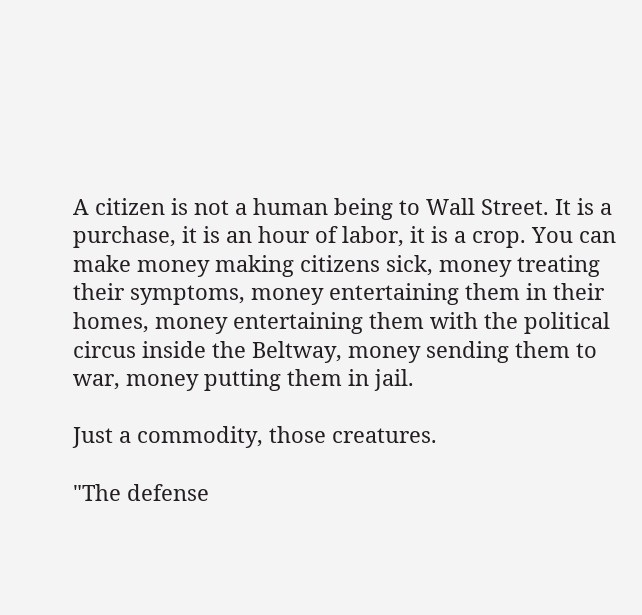A citizen is not a human being to Wall Street. It is a purchase, it is an hour of labor, it is a crop. You can make money making citizens sick, money treating their symptoms, money entertaining them in their homes, money entertaining them with the political circus inside the Beltway, money sending them to war, money putting them in jail.

Just a commodity, those creatures.

"The defense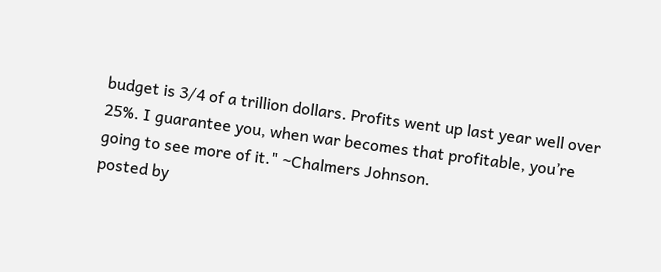budget is 3/4 of a trillion dollars. Profits went up last year well over 25%. I guarantee you, when war becomes that profitable, you’re going to see more of it." ~Chalmers Johnson.
posted by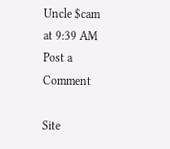Uncle $cam at 9:39 AM
Post a Comment

Site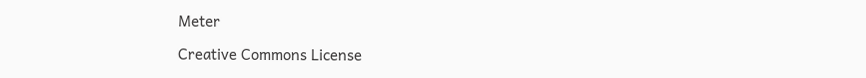Meter

Creative Commons License